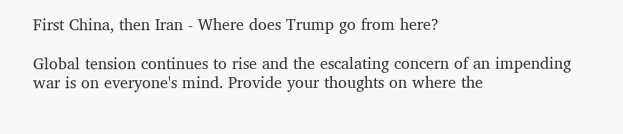First China, then Iran - Where does Trump go from here?

Global tension continues to rise and the escalating concern of an impending war is on everyone's mind. Provide your thoughts on where the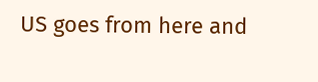US goes from here and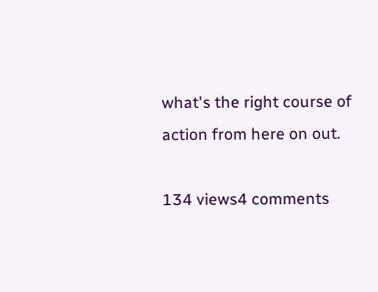what's the right course of action from here on out.

134 views4 comments